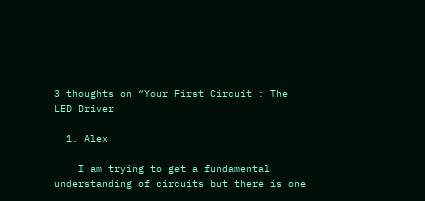3 thoughts on “Your First Circuit : The LED Driver

  1. Alex

    I am trying to get a fundamental understanding of circuits but there is one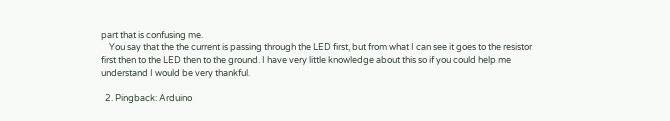part that is confusing me.
    You say that the the current is passing through the LED first, but from what I can see it goes to the resistor first then to the LED then to the ground. I have very little knowledge about this so if you could help me understand I would be very thankful.

  2. Pingback: Arduino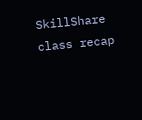SkillShare class recap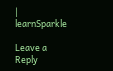| learnSparkle

Leave a Reply